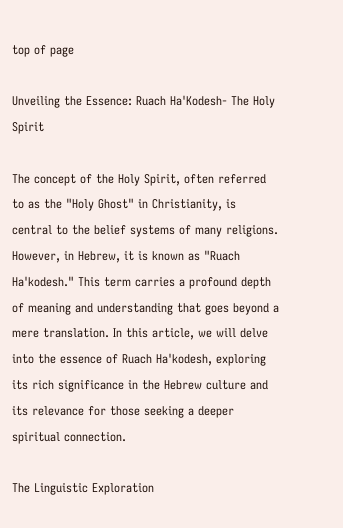top of page

Unveiling the Essence: Ruach Ha'Kodesh- The Holy Spirit

The concept of the Holy Spirit, often referred to as the "Holy Ghost" in Christianity, is central to the belief systems of many religions. However, in Hebrew, it is known as "Ruach Ha'kodesh." This term carries a profound depth of meaning and understanding that goes beyond a mere translation. In this article, we will delve into the essence of Ruach Ha'kodesh, exploring its rich significance in the Hebrew culture and its relevance for those seeking a deeper spiritual connection.

The Linguistic Exploration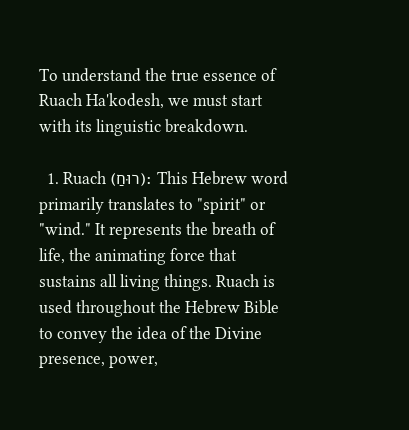To understand the true essence of Ruach Ha'kodesh, we must start with its linguistic breakdown.

  1. Ruach (רוּחַ): This Hebrew word primarily translates to "spirit" or "wind." It represents the breath of life, the animating force that sustains all living things. Ruach is used throughout the Hebrew Bible to convey the idea of the Divine presence, power,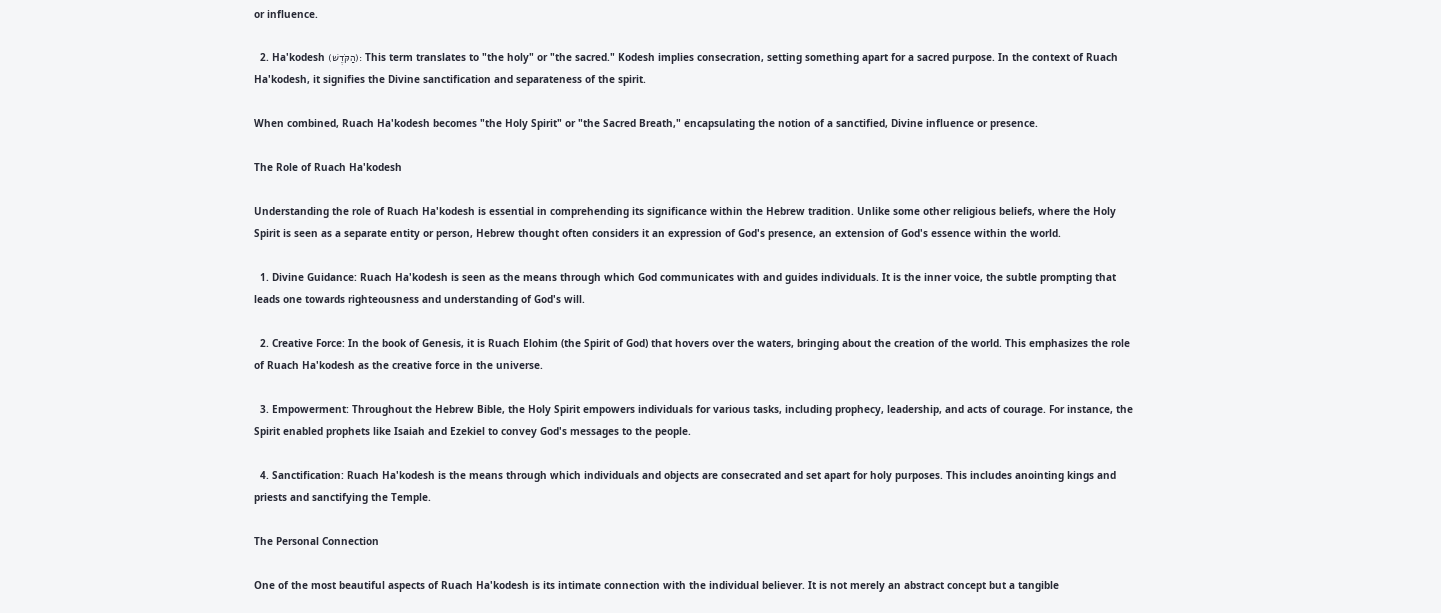or influence.

  2. Ha'kodesh (הַקֹּדֶשׁ): This term translates to "the holy" or "the sacred." Kodesh implies consecration, setting something apart for a sacred purpose. In the context of Ruach Ha'kodesh, it signifies the Divine sanctification and separateness of the spirit.

When combined, Ruach Ha'kodesh becomes "the Holy Spirit" or "the Sacred Breath," encapsulating the notion of a sanctified, Divine influence or presence.

The Role of Ruach Ha'kodesh

Understanding the role of Ruach Ha'kodesh is essential in comprehending its significance within the Hebrew tradition. Unlike some other religious beliefs, where the Holy Spirit is seen as a separate entity or person, Hebrew thought often considers it an expression of God's presence, an extension of God's essence within the world.

  1. Divine Guidance: Ruach Ha'kodesh is seen as the means through which God communicates with and guides individuals. It is the inner voice, the subtle prompting that leads one towards righteousness and understanding of God's will.

  2. Creative Force: In the book of Genesis, it is Ruach Elohim (the Spirit of God) that hovers over the waters, bringing about the creation of the world. This emphasizes the role of Ruach Ha'kodesh as the creative force in the universe.

  3. Empowerment: Throughout the Hebrew Bible, the Holy Spirit empowers individuals for various tasks, including prophecy, leadership, and acts of courage. For instance, the Spirit enabled prophets like Isaiah and Ezekiel to convey God's messages to the people.

  4. Sanctification: Ruach Ha'kodesh is the means through which individuals and objects are consecrated and set apart for holy purposes. This includes anointing kings and priests and sanctifying the Temple.

The Personal Connection

One of the most beautiful aspects of Ruach Ha'kodesh is its intimate connection with the individual believer. It is not merely an abstract concept but a tangible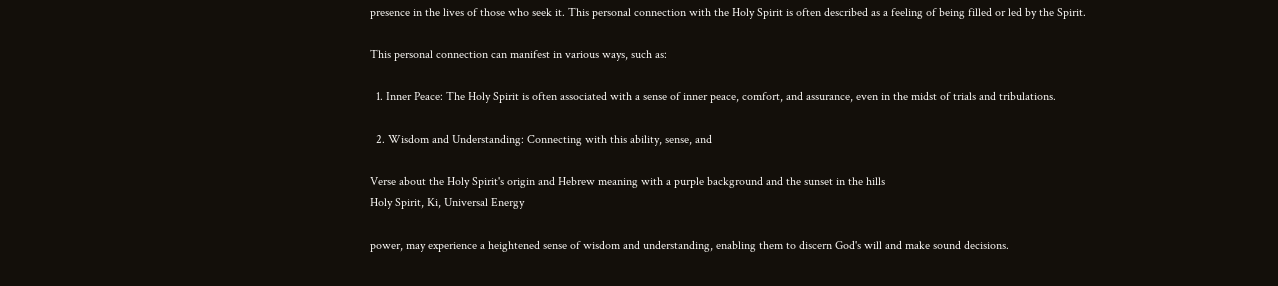presence in the lives of those who seek it. This personal connection with the Holy Spirit is often described as a feeling of being filled or led by the Spirit.

This personal connection can manifest in various ways, such as:

  1. Inner Peace: The Holy Spirit is often associated with a sense of inner peace, comfort, and assurance, even in the midst of trials and tribulations.

  2. Wisdom and Understanding: Connecting with this ability, sense, and

Verse about the Holy Spirit's origin and Hebrew meaning with a purple background and the sunset in the hills
Holy Spirit, Ki, Universal Energy

power, may experience a heightened sense of wisdom and understanding, enabling them to discern God's will and make sound decisions.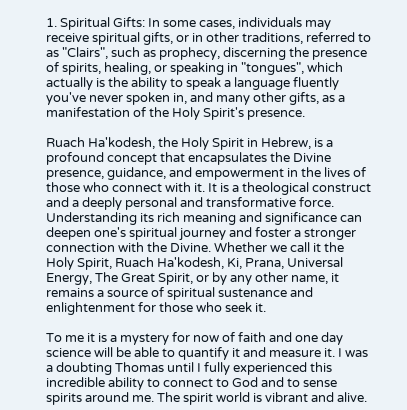1. Spiritual Gifts: In some cases, individuals may receive spiritual gifts, or in other traditions, referred to as "Clairs", such as prophecy, discerning the presence of spirits, healing, or speaking in "tongues", which actually is the ability to speak a language fluently you've never spoken in, and many other gifts, as a manifestation of the Holy Spirit's presence.

Ruach Ha'kodesh, the Holy Spirit in Hebrew, is a profound concept that encapsulates the Divine presence, guidance, and empowerment in the lives of those who connect with it. It is a theological construct and a deeply personal and transformative force. Understanding its rich meaning and significance can deepen one's spiritual journey and foster a stronger connection with the Divine. Whether we call it the Holy Spirit, Ruach Ha'kodesh, Ki, Prana, Universal Energy, The Great Spirit, or by any other name, it remains a source of spiritual sustenance and enlightenment for those who seek it.

To me it is a mystery for now of faith and one day science will be able to quantify it and measure it. I was a doubting Thomas until I fully experienced this incredible ability to connect to God and to sense spirits around me. The spirit world is vibrant and alive.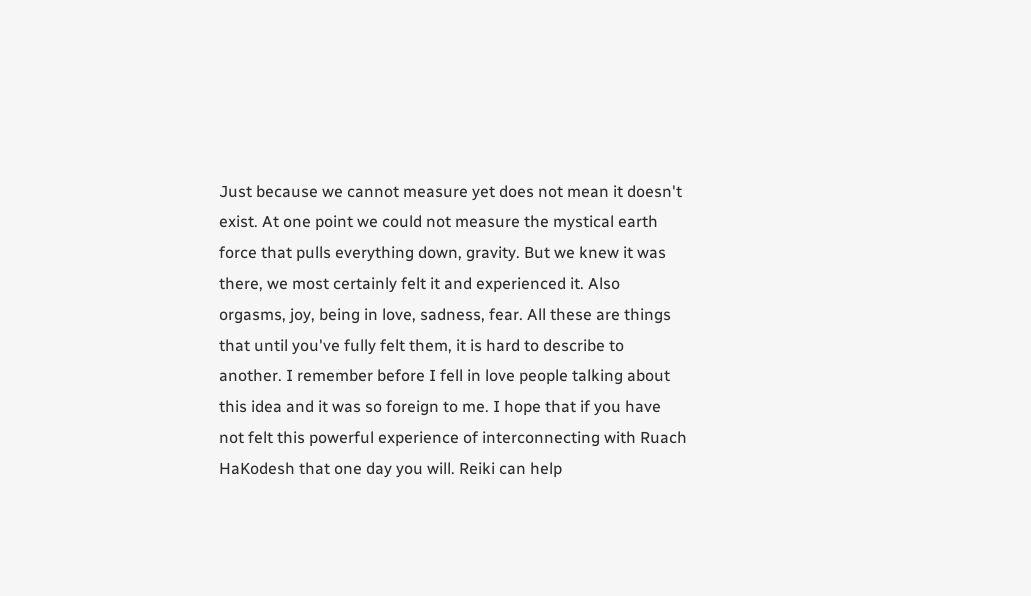Just because we cannot measure yet does not mean it doesn't exist. At one point we could not measure the mystical earth force that pulls everything down, gravity. But we knew it was there, we most certainly felt it and experienced it. Also orgasms, joy, being in love, sadness, fear. All these are things that until you've fully felt them, it is hard to describe to another. I remember before I fell in love people talking about this idea and it was so foreign to me. I hope that if you have not felt this powerful experience of interconnecting with Ruach HaKodesh that one day you will. Reiki can help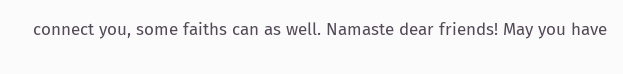connect you, some faiths can as well. Namaste dear friends! May you have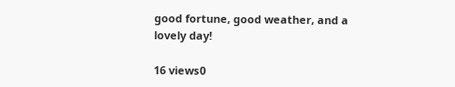good fortune, good weather, and a lovely day!

16 views0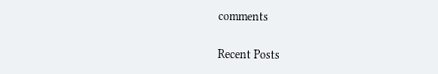comments

Recent Posts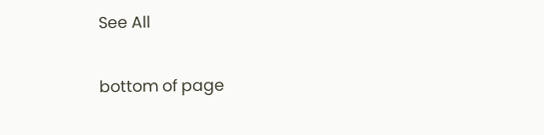See All


bottom of page